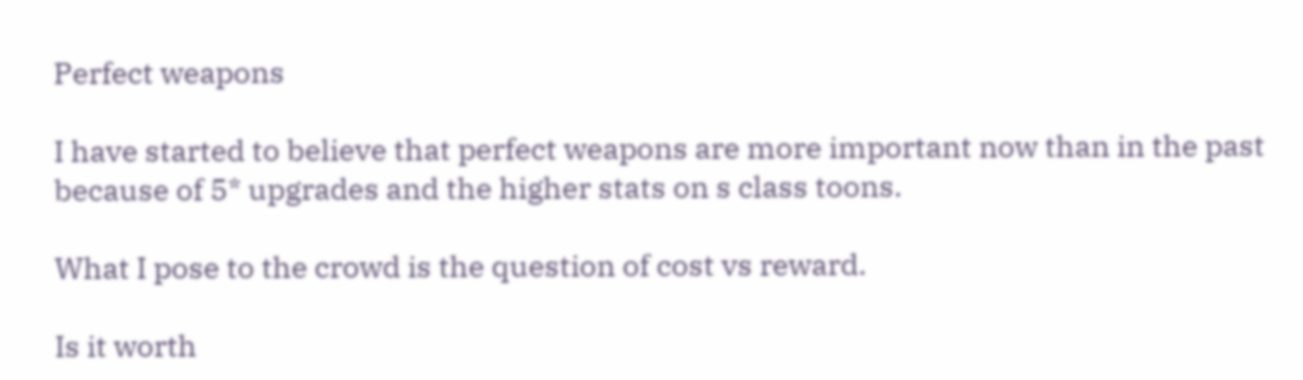Perfect weapons

I have started to believe that perfect weapons are more important now than in the past because of 5* upgrades and the higher stats on s class toons.

What I pose to the crowd is the question of cost vs reward.

Is it worth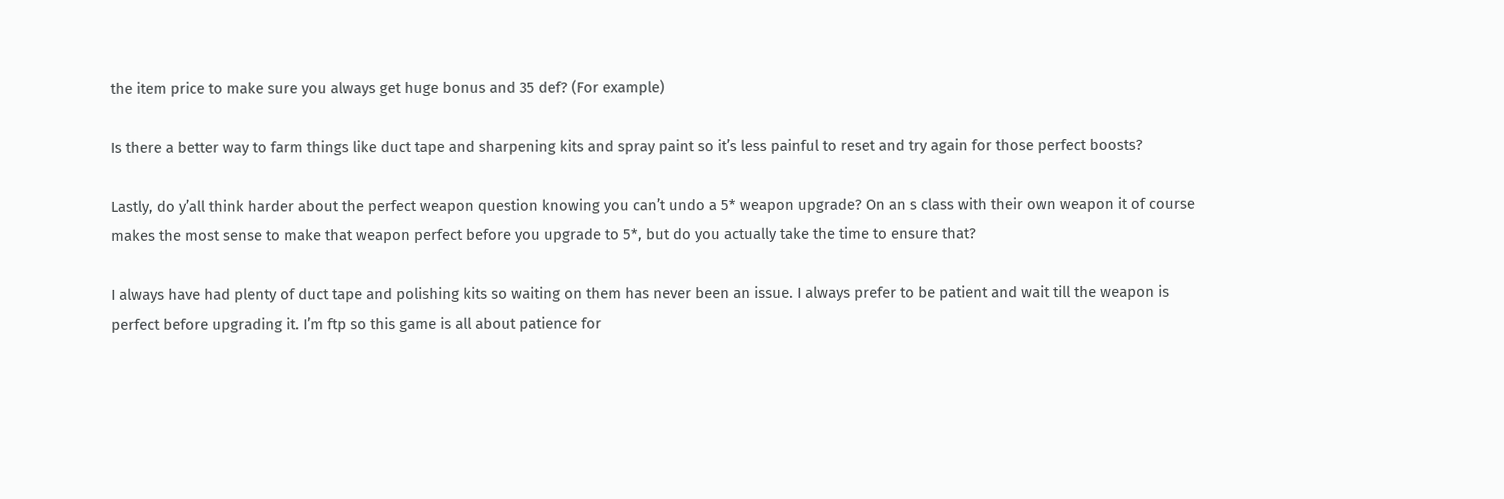the item price to make sure you always get huge bonus and 35 def? (For example)

Is there a better way to farm things like duct tape and sharpening kits and spray paint so it’s less painful to reset and try again for those perfect boosts?

Lastly, do y’all think harder about the perfect weapon question knowing you can’t undo a 5* weapon upgrade? On an s class with their own weapon it of course makes the most sense to make that weapon perfect before you upgrade to 5*, but do you actually take the time to ensure that?

I always have had plenty of duct tape and polishing kits so waiting on them has never been an issue. I always prefer to be patient and wait till the weapon is perfect before upgrading it. I’m ftp so this game is all about patience for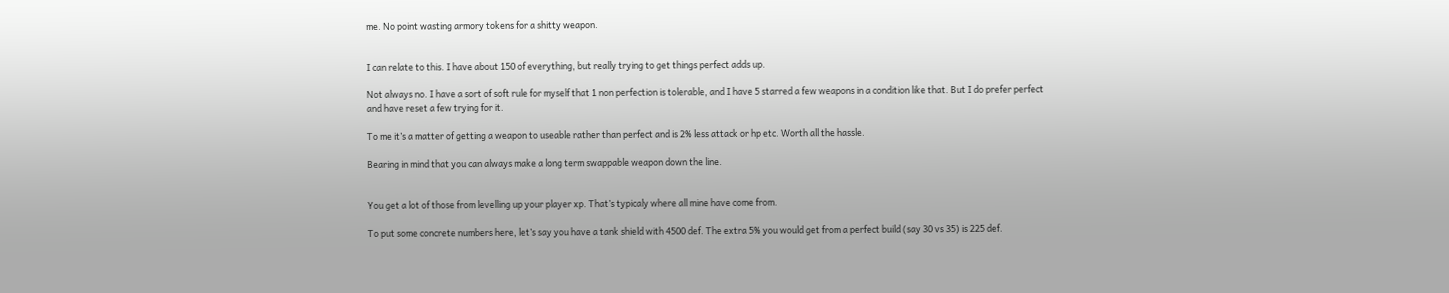me. No point wasting armory tokens for a shitty weapon.


I can relate to this. I have about 150 of everything, but really trying to get things perfect adds up.

Not always no. I have a sort of soft rule for myself that 1 non perfection is tolerable, and I have 5 starred a few weapons in a condition like that. But I do prefer perfect and have reset a few trying for it.

To me it’s a matter of getting a weapon to useable rather than perfect and is 2% less attack or hp etc. Worth all the hassle.

Bearing in mind that you can always make a long term swappable weapon down the line.


You get a lot of those from levelling up your player xp. That’s typicaly where all mine have come from.

To put some concrete numbers here, let’s say you have a tank shield with 4500 def. The extra 5% you would get from a perfect build (say 30 vs 35) is 225 def.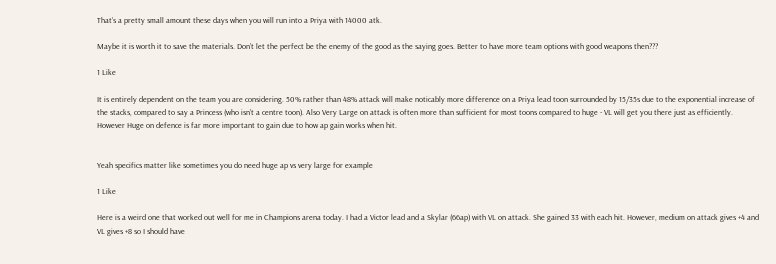That’s a pretty small amount these days when you will run into a Priya with 14000 atk.

Maybe it is worth it to save the materials. Don’t let the perfect be the enemy of the good as the saying goes. Better to have more team options with good weapons then???

1 Like

It is entirely dependent on the team you are considering. 50% rather than 48% attack will make noticably more difference on a Priya lead toon surrounded by 15/35s due to the exponential increase of the stacks, compared to say a Princess (who isn’t a centre toon). Also Very Large on attack is often more than sufficient for most toons compared to huge - VL will get you there just as efficiently. However Huge on defence is far more important to gain due to how ap gain works when hit.


Yeah specifics matter like sometimes you do need huge ap vs very large for example

1 Like

Here is a weird one that worked out well for me in Champions arena today. I had a Victor lead and a Skylar (66ap) with VL on attack. She gained 33 with each hit. However, medium on attack gives +4 and VL gives +8 so I should have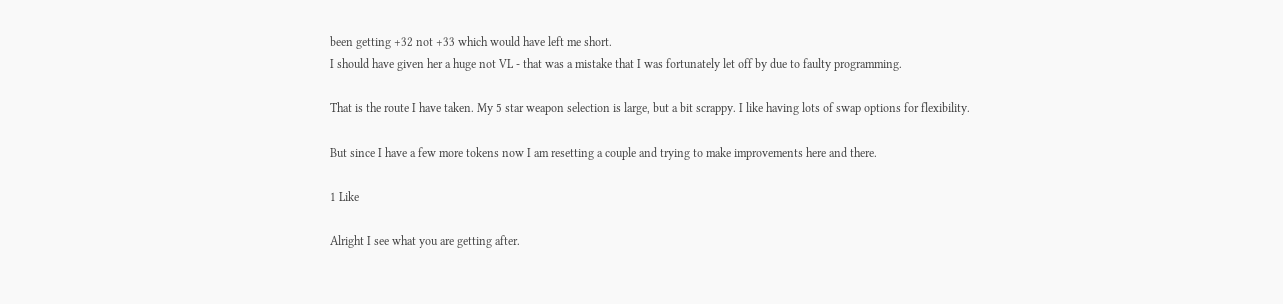been getting +32 not +33 which would have left me short.
I should have given her a huge not VL - that was a mistake that I was fortunately let off by due to faulty programming.

That is the route I have taken. My 5 star weapon selection is large, but a bit scrappy. I like having lots of swap options for flexibility.

But since I have a few more tokens now I am resetting a couple and trying to make improvements here and there.

1 Like

Alright I see what you are getting after.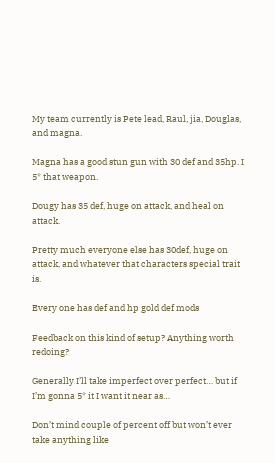My team currently is Pete lead, Raul, jia, Douglas, and magna.

Magna has a good stun gun with 30 def and 35hp. I 5* that weapon.

Dougy has 35 def, huge on attack, and heal on attack.

Pretty much everyone else has 30def, huge on attack, and whatever that characters special trait is.

Every one has def and hp gold def mods

Feedback on this kind of setup? Anything worth redoing?

Generally I’ll take imperfect over perfect… but if I’m gonna 5* it I want it near as…

Don’t mind couple of percent off but won’t ever take anything like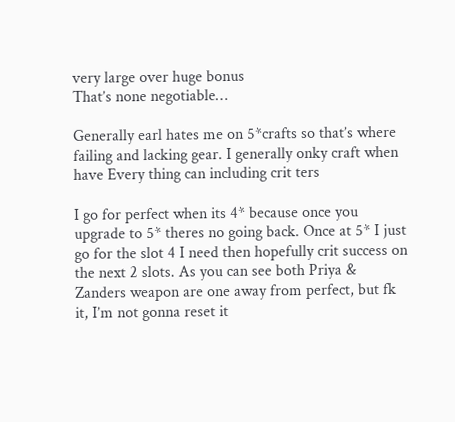very large over huge bonus
That’s none negotiable…

Generally earl hates me on 5*crafts so that’s where failing and lacking gear. I generally onky craft when have Every thing can including crit ters

I go for perfect when its 4* because once you upgrade to 5* theres no going back. Once at 5* I just go for the slot 4 I need then hopefully crit success on the next 2 slots. As you can see both Priya & Zanders weapon are one away from perfect, but fk it, I’m not gonna reset it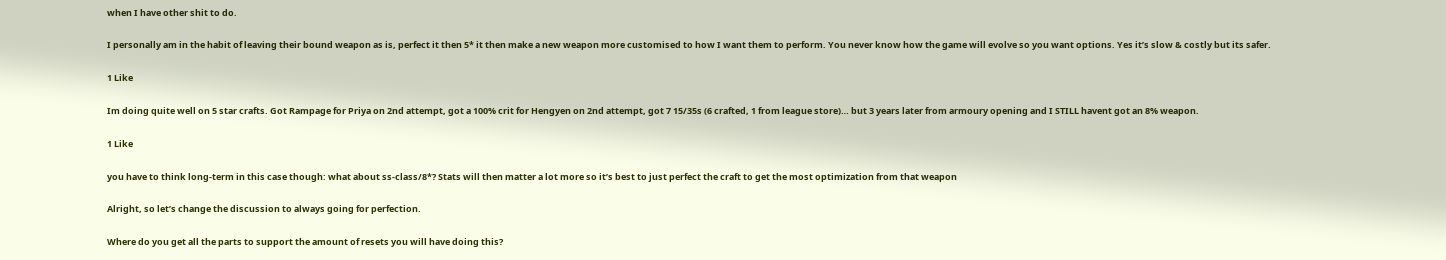when I have other shit to do.

I personally am in the habit of leaving their bound weapon as is, perfect it then 5* it then make a new weapon more customised to how I want them to perform. You never know how the game will evolve so you want options. Yes it’s slow & costly but its safer.

1 Like

Im doing quite well on 5 star crafts. Got Rampage for Priya on 2nd attempt, got a 100% crit for Hengyen on 2nd attempt, got 7 15/35s (6 crafted, 1 from league store)… but 3 years later from armoury opening and I STILL havent got an 8% weapon.

1 Like

you have to think long-term in this case though: what about ss-class/8*? Stats will then matter a lot more so it’s best to just perfect the craft to get the most optimization from that weapon

Alright, so let’s change the discussion to always going for perfection.

Where do you get all the parts to support the amount of resets you will have doing this?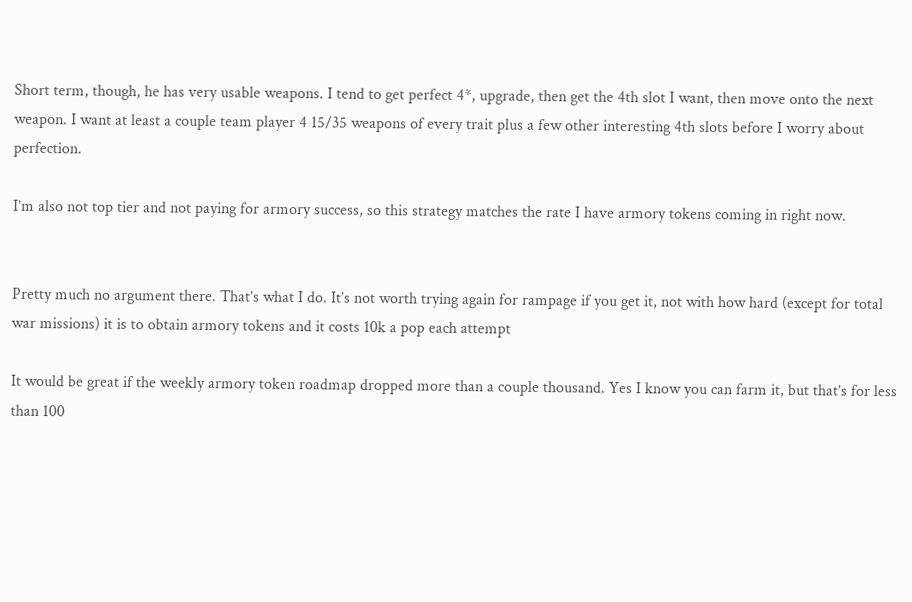Short term, though, he has very usable weapons. I tend to get perfect 4*, upgrade, then get the 4th slot I want, then move onto the next weapon. I want at least a couple team player 4 15/35 weapons of every trait plus a few other interesting 4th slots before I worry about perfection.

I’m also not top tier and not paying for armory success, so this strategy matches the rate I have armory tokens coming in right now.


Pretty much no argument there. That’s what I do. It’s not worth trying again for rampage if you get it, not with how hard (except for total war missions) it is to obtain armory tokens and it costs 10k a pop each attempt

It would be great if the weekly armory token roadmap dropped more than a couple thousand. Yes I know you can farm it, but that’s for less than 100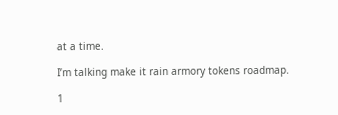at a time.

I’m talking make it rain armory tokens roadmap.

1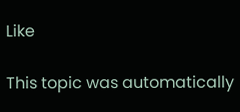Like

This topic was automatically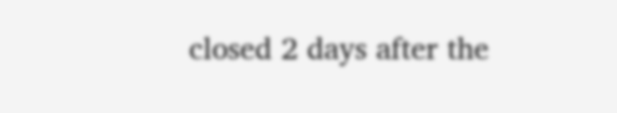closed 2 days after the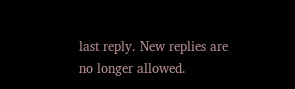last reply. New replies are no longer allowed.